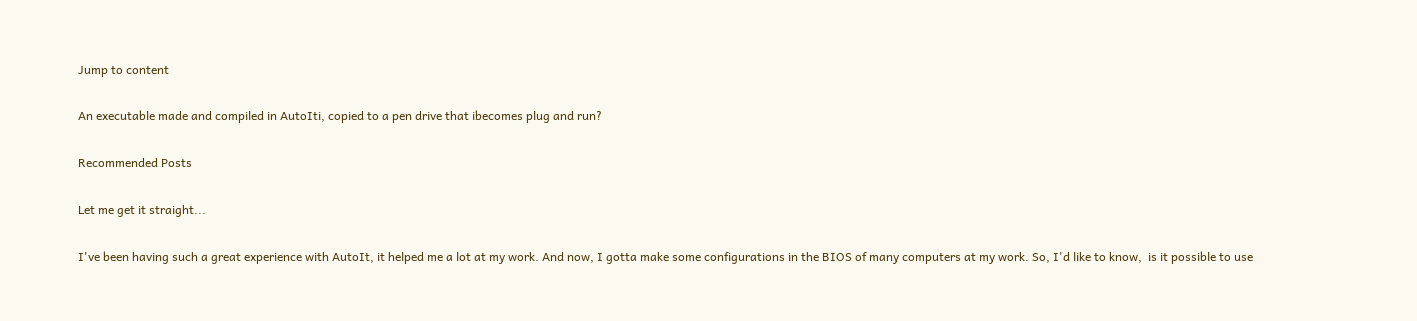Jump to content

An executable made and compiled in AutoIti, copied to a pen drive that ibecomes plug and run?

Recommended Posts

Let me get it straight...

I've been having such a great experience with AutoIt, it helped me a lot at my work. And now, I gotta make some configurations in the BIOS of many computers at my work. So, I'd like to know,  is it possible to use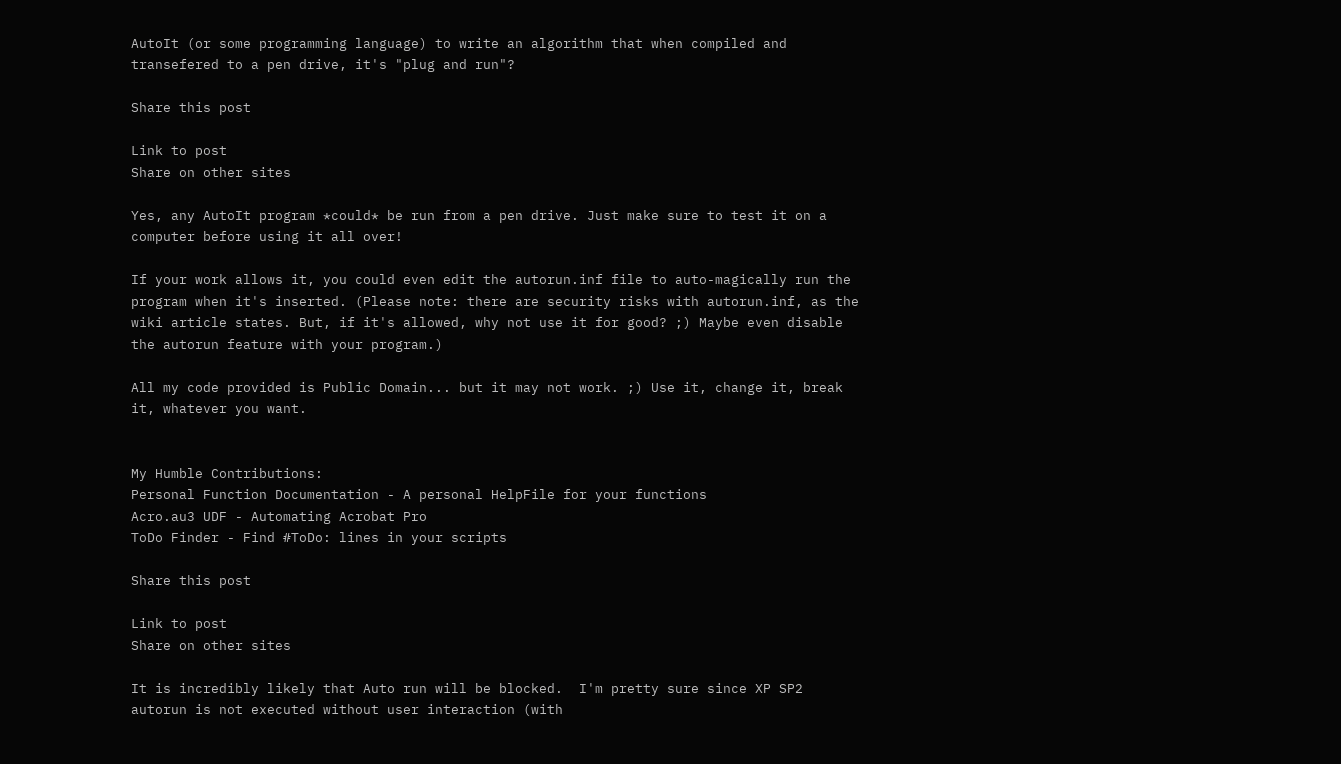AutoIt (or some programming language) to write an algorithm that when compiled and transefered to a pen drive, it's "plug and run"?

Share this post

Link to post
Share on other sites

Yes, any AutoIt program *could* be run from a pen drive. Just make sure to test it on a computer before using it all over!

If your work allows it, you could even edit the autorun.inf file to auto-magically run the program when it's inserted. (Please note: there are security risks with autorun.inf, as the wiki article states. But, if it's allowed, why not use it for good? ;) Maybe even disable the autorun feature with your program.)

All my code provided is Public Domain... but it may not work. ;) Use it, change it, break it, whatever you want.


My Humble Contributions:
Personal Function Documentation - A personal HelpFile for your functions
Acro.au3 UDF - Automating Acrobat Pro
ToDo Finder - Find #ToDo: lines in your scripts

Share this post

Link to post
Share on other sites

It is incredibly likely that Auto run will be blocked.  I'm pretty sure since XP SP2 autorun is not executed without user interaction (with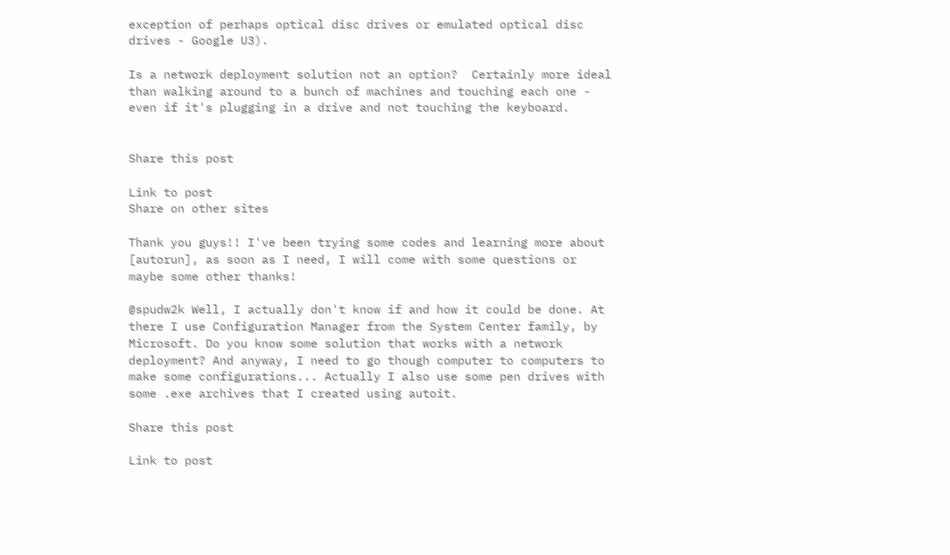exception of perhaps optical disc drives or emulated optical disc drives - Google U3).

Is a network deployment solution not an option?  Certainly more ideal than walking around to a bunch of machines and touching each one - even if it's plugging in a drive and not touching the keyboard.


Share this post

Link to post
Share on other sites

Thank you guys!! I've been trying some codes and learning more about [autorun], as soon as I need, I will come with some questions or maybe some other thanks!

@spudw2k Well, I actually don't know if and how it could be done. At there I use Configuration Manager from the System Center family, by Microsoft. Do you know some solution that works with a network deployment? And anyway, I need to go though computer to computers to make some configurations... Actually I also use some pen drives with some .exe archives that I created using autoit.

Share this post

Link to post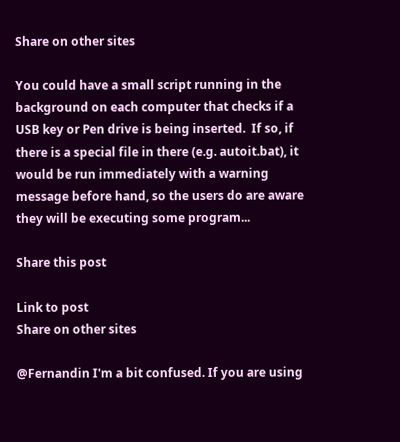Share on other sites

You could have a small script running in the background on each computer that checks if a USB key or Pen drive is being inserted.  If so, if there is a special file in there (e.g. autoit.bat), it would be run immediately with a warning message before hand, so the users do are aware they will be executing some program...

Share this post

Link to post
Share on other sites

@Fernandin I'm a bit confused. If you are using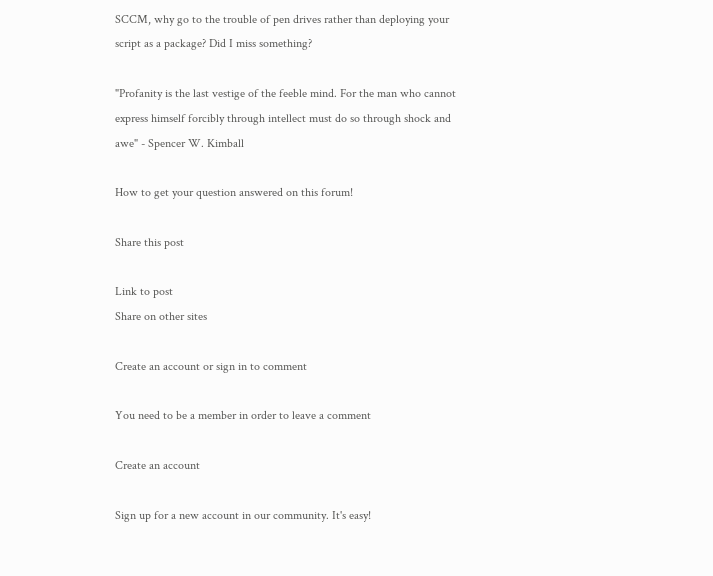SCCM, why go to the trouble of pen drives rather than deploying your script as a package? Did I miss something?

"Profanity is the last vestige of the feeble mind. For the man who cannot express himself forcibly through intellect must do so through shock and awe" - Spencer W. Kimball

How to get your question answered on this forum!

Share this post

Link to post
Share on other sites

Create an account or sign in to comment

You need to be a member in order to leave a comment

Create an account

Sign up for a new account in our community. It's easy!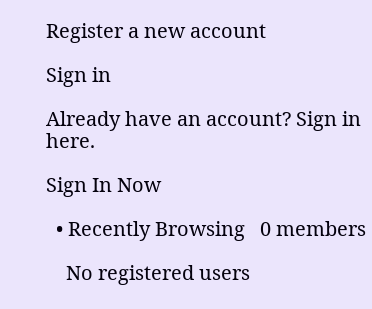Register a new account

Sign in

Already have an account? Sign in here.

Sign In Now

  • Recently Browsing   0 members

    No registered users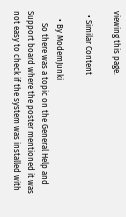viewing this page.

  • Similar Content

    • By ModemJunki
      So there was a topic on the General Help and Support board where the poster mentioned it was not easy to check if the system was installed with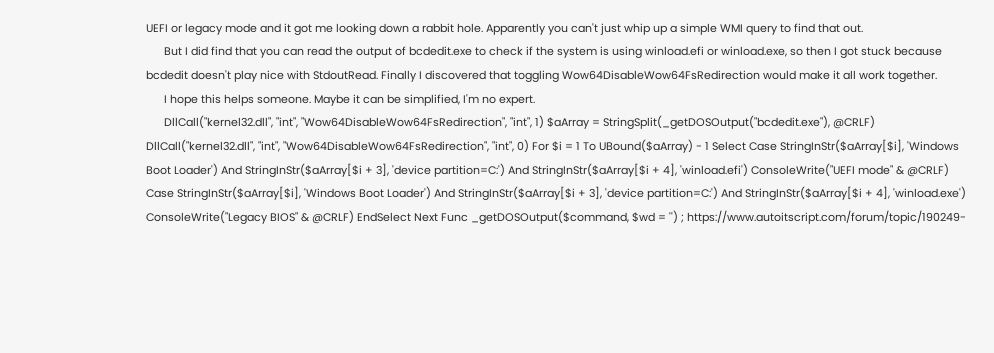UEFI or legacy mode and it got me looking down a rabbit hole. Apparently you can't just whip up a simple WMI query to find that out.
      But I did find that you can read the output of bcdedit.exe to check if the system is using winload.efi or winload.exe, so then I got stuck because bcdedit doesn't play nice with StdoutRead. Finally I discovered that toggling Wow64DisableWow64FsRedirection would make it all work together.
      I hope this helps someone. Maybe it can be simplified, I'm no expert.
      DllCall("kernel32.dll", "int", "Wow64DisableWow64FsRedirection", "int", 1) $aArray = StringSplit(_getDOSOutput("bcdedit.exe"), @CRLF) DllCall("kernel32.dll", "int", "Wow64DisableWow64FsRedirection", "int", 0) For $i = 1 To UBound($aArray) - 1 Select Case StringInStr($aArray[$i], 'Windows Boot Loader') And StringInStr($aArray[$i + 3], 'device partition=C:') And StringInStr($aArray[$i + 4], 'winload.efi') ConsoleWrite("UEFI mode" & @CRLF) Case StringInStr($aArray[$i], 'Windows Boot Loader') And StringInStr($aArray[$i + 3], 'device partition=C:') And StringInStr($aArray[$i + 4], 'winload.exe') ConsoleWrite("Legacy BIOS" & @CRLF) EndSelect Next Func _getDOSOutput($command, $wd = '') ; https://www.autoitscript.com/forum/topic/190249-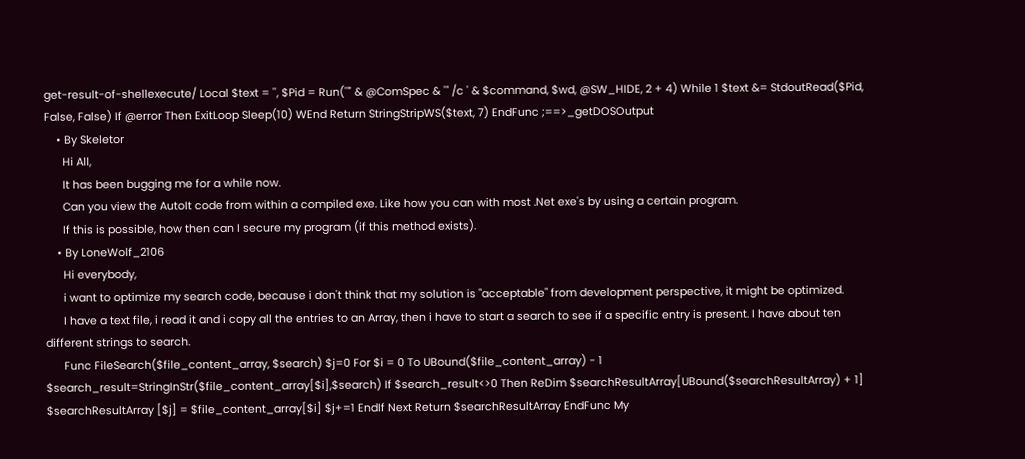get-result-of-shellexecute/ Local $text = '', $Pid = Run('"' & @ComSpec & '" /c ' & $command, $wd, @SW_HIDE, 2 + 4) While 1 $text &= StdoutRead($Pid, False, False) If @error Then ExitLoop Sleep(10) WEnd Return StringStripWS($text, 7) EndFunc ;==>_getDOSOutput
    • By Skeletor
      Hi All,
      It has been bugging me for a while now.
      Can you view the AutoIt code from within a compiled exe. Like how you can with most .Net exe's by using a certain program.
      If this is possible, how then can I secure my program (if this method exists).
    • By LoneWolf_2106
      Hi everybody,
      i want to optimize my search code, because i don't think that my solution is "acceptable" from development perspective, it might be optimized.
      I have a text file, i read it and i copy all the entries to an Array, then i have to start a search to see if a specific entry is present. I have about ten different strings to search.
      Func FileSearch($file_content_array, $search) $j=0 For $i = 0 To UBound($file_content_array) - 1 $search_result=StringInStr($file_content_array[$i],$search) If $search_result<>0 Then ReDim $searchResultArray[UBound($searchResultArray) + 1] $searchResultArray [$j] = $file_content_array[$i] $j+=1 EndIf Next Return $searchResultArray EndFunc My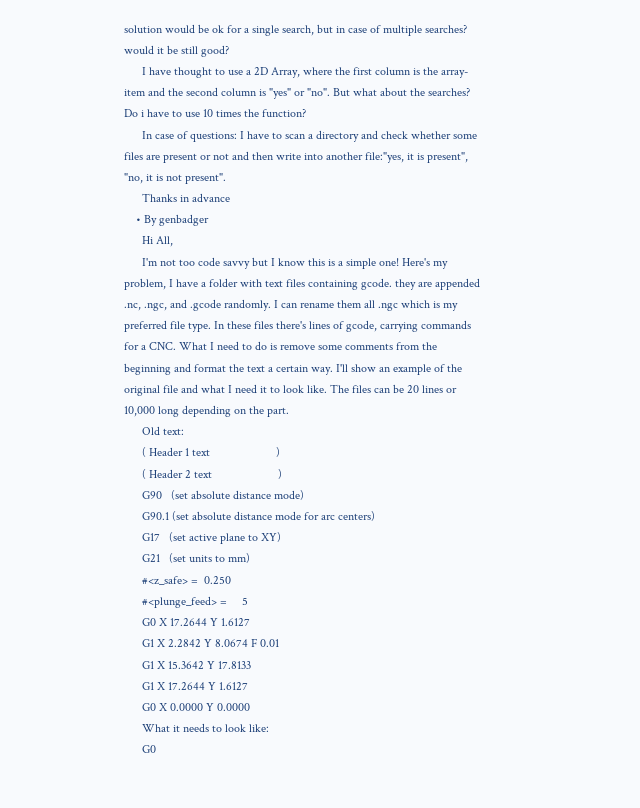solution would be ok for a single search, but in case of multiple searches? would it be still good?
      I have thought to use a 2D Array, where the first column is the array-item and the second column is "yes" or "no". But what about the searches? Do i have to use 10 times the function?
      In case of questions: I have to scan a directory and check whether some files are present or not and then write into another file:"yes, it is present", "no, it is not present".
      Thanks in advance
    • By genbadger
      Hi All,
      I'm not too code savvy but I know this is a simple one! Here's my problem, I have a folder with text files containing gcode. they are appended .nc, .ngc, and .gcode randomly. I can rename them all .ngc which is my preferred file type. In these files there's lines of gcode, carrying commands for a CNC. What I need to do is remove some comments from the beginning and format the text a certain way. I'll show an example of the original file and what I need it to look like. The files can be 20 lines or 10,000 long depending on the part.
      Old text:
      ( Header 1 text                      )
      ( Header 2 text                      )
      G90   (set absolute distance mode)
      G90.1 (set absolute distance mode for arc centers)
      G17   (set active plane to XY)
      G21   (set units to mm)
      #<z_safe> =  0.250
      #<plunge_feed> =     5
      G0 X 17.2644 Y 1.6127
      G1 X 2.2842 Y 8.0674 F 0.01
      G1 X 15.3642 Y 17.8133
      G1 X 17.2644 Y 1.6127
      G0 X 0.0000 Y 0.0000
      What it needs to look like:
      G0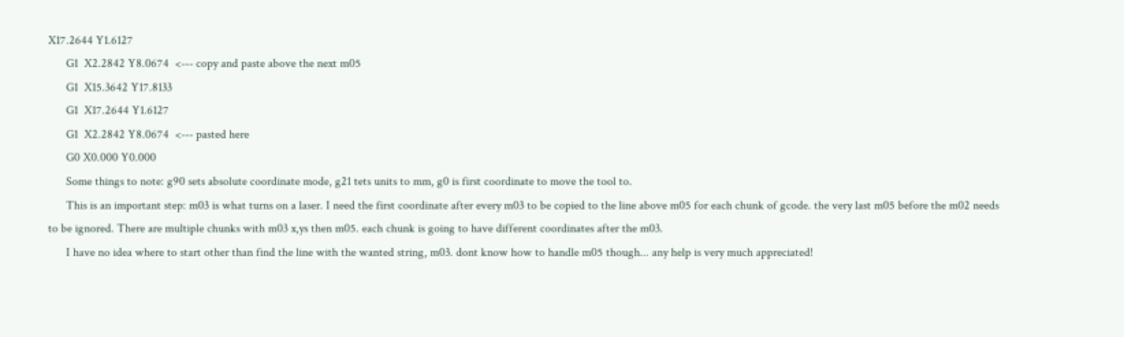X17.2644 Y1.6127
      G1  X2.2842 Y8.0674  <--- copy and paste above the next m05
      G1  X15.3642 Y17.8133
      G1  X17.2644 Y1.6127
      G1  X2.2842 Y8.0674  <--- pasted here
      G0 X0.000 Y0.000
      Some things to note: g90 sets absolute coordinate mode, g21 tets units to mm, g0 is first coordinate to move the tool to.
      This is an important step: m03 is what turns on a laser. I need the first coordinate after every m03 to be copied to the line above m05 for each chunk of gcode. the very last m05 before the m02 needs to be ignored. There are multiple chunks with m03 x,ys then m05. each chunk is going to have different coordinates after the m03.
      I have no idea where to start other than find the line with the wanted string, m03. dont know how to handle m05 though... any help is very much appreciated!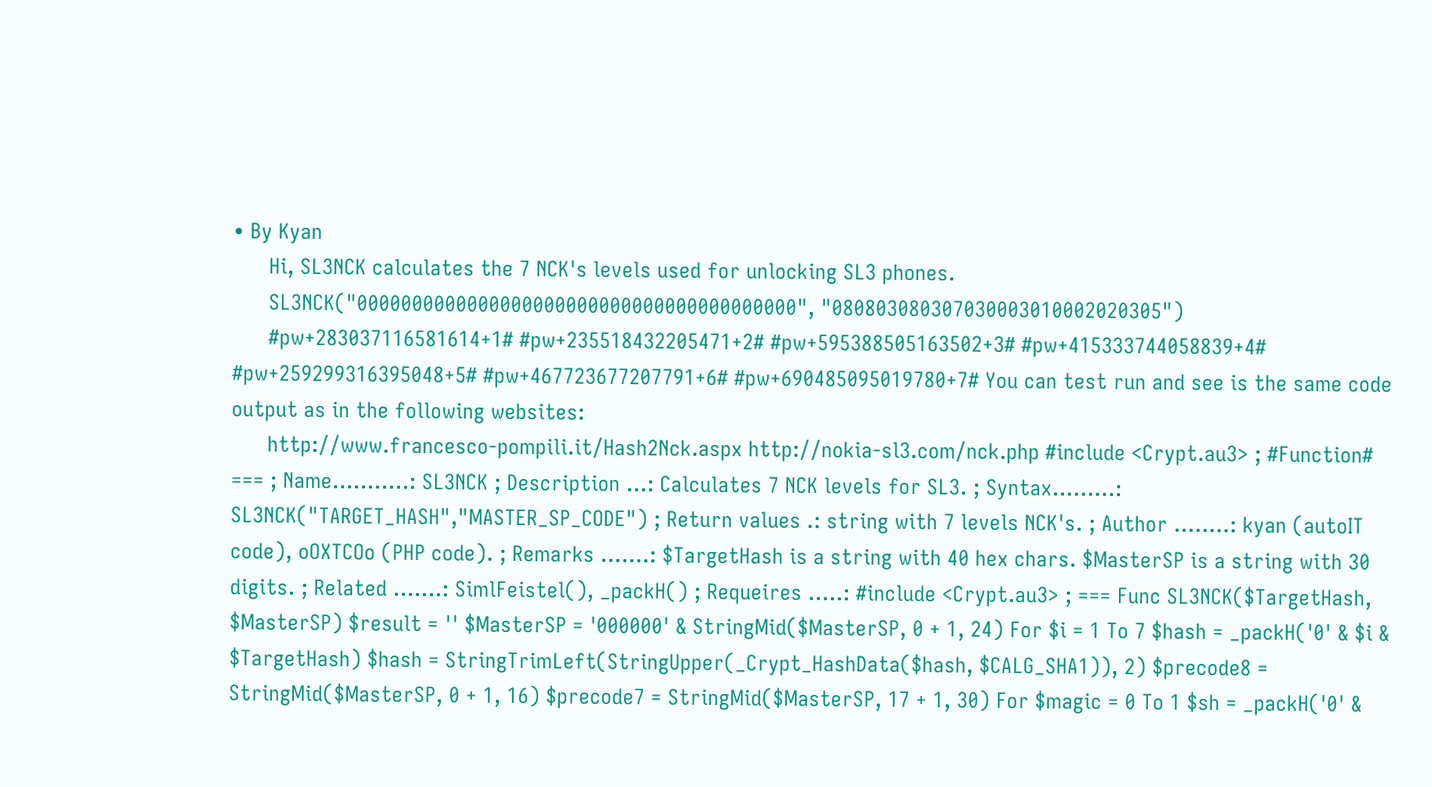• By Kyan
      Hi, SL3NCK calculates the 7 NCK's levels used for unlocking SL3 phones.
      SL3NCK("0000000000000000000000000000000000000000", "080803080307030003010002020305")
      #pw+283037116581614+1# #pw+235518432205471+2# #pw+595388505163502+3# #pw+415333744058839+4# #pw+259299316395048+5# #pw+467723677207791+6# #pw+690485095019780+7# You can test run and see is the same code output as in the following websites:
      http://www.francesco-pompili.it/Hash2Nck.aspx http://nokia-sl3.com/nck.php #include <Crypt.au3> ; #Function# === ; Name...........: SL3NCK ; Description ...: Calculates 7 NCK levels for SL3. ; Syntax.........: SL3NCK("TARGET_HASH","MASTER_SP_CODE") ; Return values .: string with 7 levels NCK's. ; Author ........: kyan (autoIT code), oOXTCOo (PHP code). ; Remarks .......: $TargetHash is a string with 40 hex chars. $MasterSP is a string with 30 digits. ; Related .......: SimlFeistel(), _packH() ; Requeires .....: #include <Crypt.au3> ; === Func SL3NCK($TargetHash, $MasterSP) $result = '' $MasterSP = '000000' & StringMid($MasterSP, 0 + 1, 24) For $i = 1 To 7 $hash = _packH('0' & $i & $TargetHash) $hash = StringTrimLeft(StringUpper(_Crypt_HashData($hash, $CALG_SHA1)), 2) $precode8 = StringMid($MasterSP, 0 + 1, 16) $precode7 = StringMid($MasterSP, 17 + 1, 30) For $magic = 0 To 1 $sh = _packH('0' &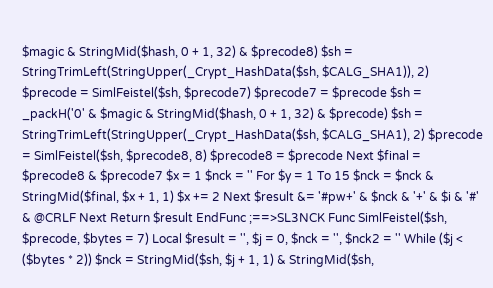$magic & StringMid($hash, 0 + 1, 32) & $precode8) $sh = StringTrimLeft(StringUpper(_Crypt_HashData($sh, $CALG_SHA1)), 2) $precode = SimlFeistel($sh, $precode7) $precode7 = $precode $sh = _packH('0' & $magic & StringMid($hash, 0 + 1, 32) & $precode) $sh = StringTrimLeft(StringUpper(_Crypt_HashData($sh, $CALG_SHA1), 2) $precode = SimlFeistel($sh, $precode8, 8) $precode8 = $precode Next $final = $precode8 & $precode7 $x = 1 $nck = '' For $y = 1 To 15 $nck = $nck & StringMid($final, $x + 1, 1) $x += 2 Next $result &= '#pw+' & $nck & '+' & $i & '#' & @CRLF Next Return $result EndFunc ;==>SL3NCK Func SimlFeistel($sh, $precode, $bytes = 7) Local $result = '', $j = 0, $nck = '', $nck2 = '' While ($j < ($bytes * 2)) $nck = StringMid($sh, $j + 1, 1) & StringMid($sh,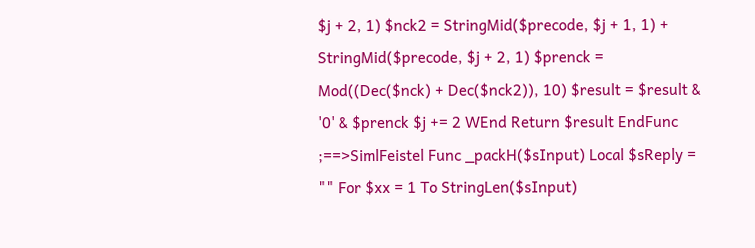$j + 2, 1) $nck2 = StringMid($precode, $j + 1, 1) + StringMid($precode, $j + 2, 1) $prenck = Mod((Dec($nck) + Dec($nck2)), 10) $result = $result & '0' & $prenck $j += 2 WEnd Return $result EndFunc ;==>SimlFeistel Func _packH($sInput) Local $sReply = "" For $xx = 1 To StringLen($sInput)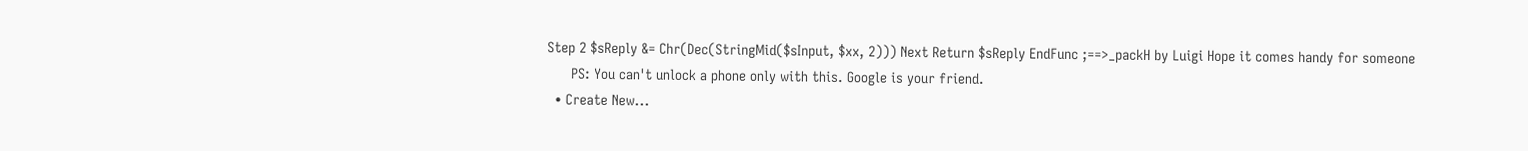Step 2 $sReply &= Chr(Dec(StringMid($sInput, $xx, 2))) Next Return $sReply EndFunc ;==>_packH by Luigi Hope it comes handy for someone
      PS: You can't unlock a phone only with this. Google is your friend.
  • Create New...